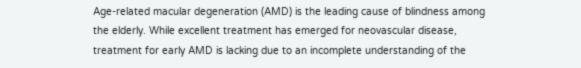Age-related macular degeneration (AMD) is the leading cause of blindness among the elderly. While excellent treatment has emerged for neovascular disease, treatment for early AMD is lacking due to an incomplete understanding of the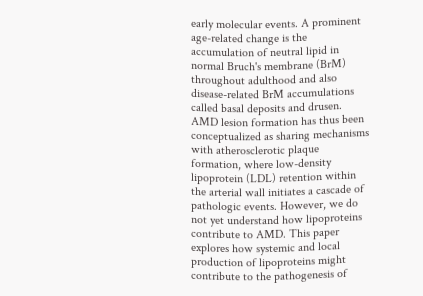early molecular events. A prominent age-related change is the accumulation of neutral lipid in normal Bruch's membrane (BrM) throughout adulthood and also disease-related BrM accumulations called basal deposits and drusen. AMD lesion formation has thus been conceptualized as sharing mechanisms with atherosclerotic plaque formation, where low-density lipoprotein (LDL) retention within the arterial wall initiates a cascade of pathologic events. However, we do not yet understand how lipoproteins contribute to AMD. This paper explores how systemic and local production of lipoproteins might contribute to the pathogenesis of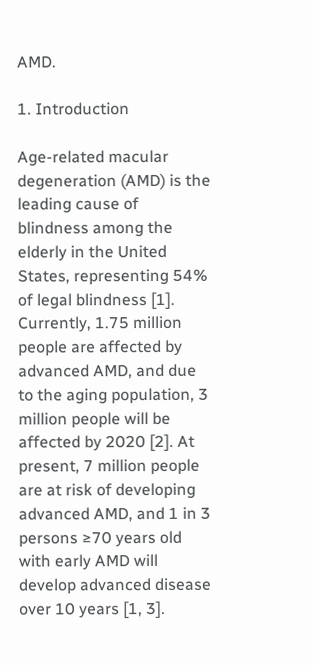AMD.

1. Introduction

Age-related macular degeneration (AMD) is the leading cause of blindness among the elderly in the United States, representing 54% of legal blindness [1]. Currently, 1.75 million people are affected by advanced AMD, and due to the aging population, 3 million people will be affected by 2020 [2]. At present, 7 million people are at risk of developing advanced AMD, and 1 in 3 persons ≥70 years old with early AMD will develop advanced disease over 10 years [1, 3].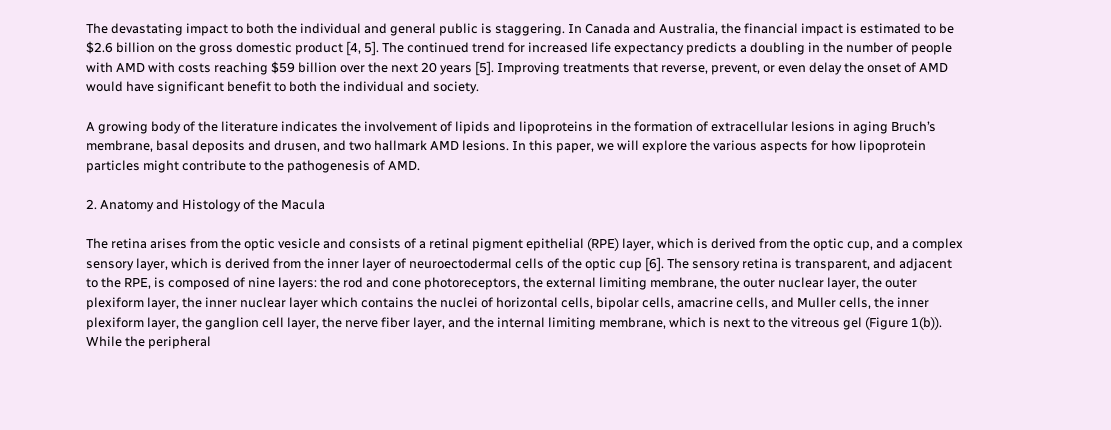The devastating impact to both the individual and general public is staggering. In Canada and Australia, the financial impact is estimated to be $2.6 billion on the gross domestic product [4, 5]. The continued trend for increased life expectancy predicts a doubling in the number of people with AMD with costs reaching $59 billion over the next 20 years [5]. Improving treatments that reverse, prevent, or even delay the onset of AMD would have significant benefit to both the individual and society.

A growing body of the literature indicates the involvement of lipids and lipoproteins in the formation of extracellular lesions in aging Bruch’s membrane, basal deposits and drusen, and two hallmark AMD lesions. In this paper, we will explore the various aspects for how lipoprotein particles might contribute to the pathogenesis of AMD.

2. Anatomy and Histology of the Macula

The retina arises from the optic vesicle and consists of a retinal pigment epithelial (RPE) layer, which is derived from the optic cup, and a complex sensory layer, which is derived from the inner layer of neuroectodermal cells of the optic cup [6]. The sensory retina is transparent, and adjacent to the RPE, is composed of nine layers: the rod and cone photoreceptors, the external limiting membrane, the outer nuclear layer, the outer plexiform layer, the inner nuclear layer which contains the nuclei of horizontal cells, bipolar cells, amacrine cells, and Muller cells, the inner plexiform layer, the ganglion cell layer, the nerve fiber layer, and the internal limiting membrane, which is next to the vitreous gel (Figure 1(b)). While the peripheral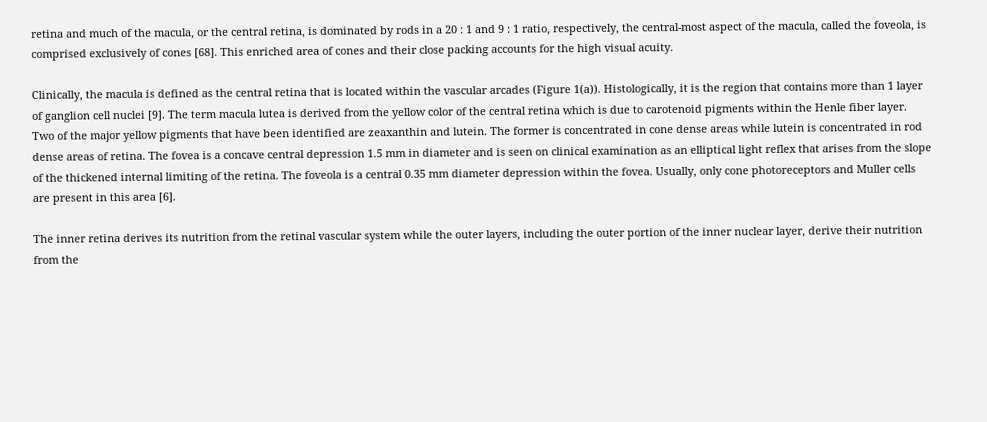retina and much of the macula, or the central retina, is dominated by rods in a 20 : 1 and 9 : 1 ratio, respectively, the central-most aspect of the macula, called the foveola, is comprised exclusively of cones [68]. This enriched area of cones and their close packing accounts for the high visual acuity.

Clinically, the macula is defined as the central retina that is located within the vascular arcades (Figure 1(a)). Histologically, it is the region that contains more than 1 layer of ganglion cell nuclei [9]. The term macula lutea is derived from the yellow color of the central retina which is due to carotenoid pigments within the Henle fiber layer. Two of the major yellow pigments that have been identified are zeaxanthin and lutein. The former is concentrated in cone dense areas while lutein is concentrated in rod dense areas of retina. The fovea is a concave central depression 1.5 mm in diameter and is seen on clinical examination as an elliptical light reflex that arises from the slope of the thickened internal limiting of the retina. The foveola is a central 0.35 mm diameter depression within the fovea. Usually, only cone photoreceptors and Muller cells are present in this area [6].

The inner retina derives its nutrition from the retinal vascular system while the outer layers, including the outer portion of the inner nuclear layer, derive their nutrition from the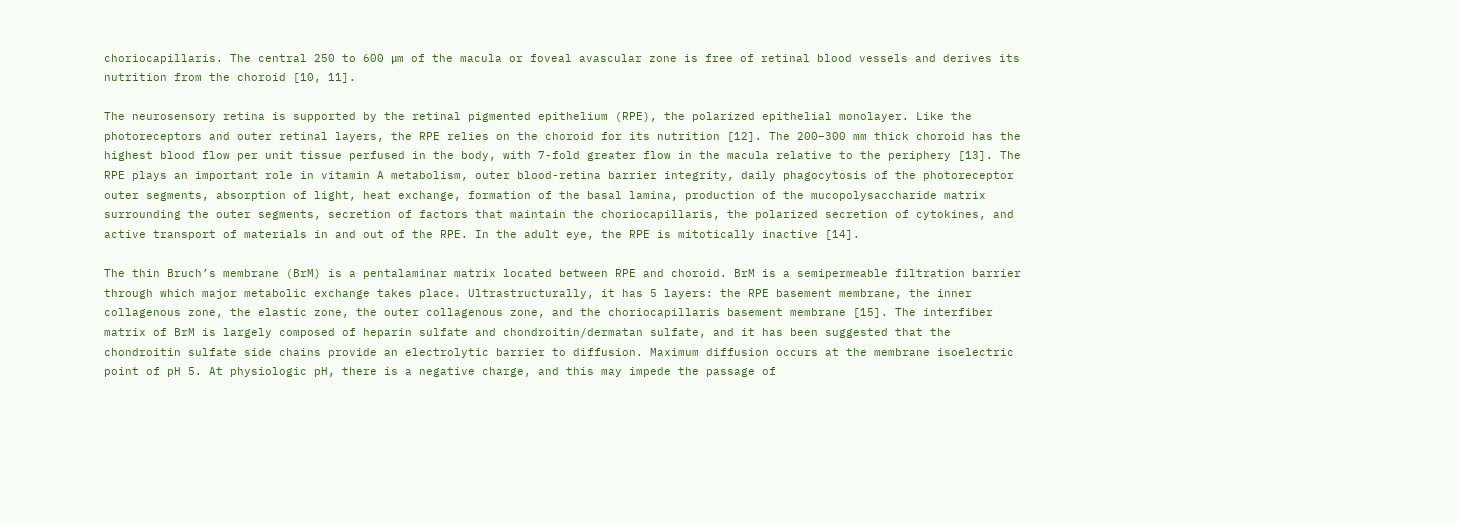choriocapillaris. The central 250 to 600 μm of the macula or foveal avascular zone is free of retinal blood vessels and derives its nutrition from the choroid [10, 11].

The neurosensory retina is supported by the retinal pigmented epithelium (RPE), the polarized epithelial monolayer. Like the photoreceptors and outer retinal layers, the RPE relies on the choroid for its nutrition [12]. The 200–300 mm thick choroid has the highest blood flow per unit tissue perfused in the body, with 7-fold greater flow in the macula relative to the periphery [13]. The RPE plays an important role in vitamin A metabolism, outer blood-retina barrier integrity, daily phagocytosis of the photoreceptor outer segments, absorption of light, heat exchange, formation of the basal lamina, production of the mucopolysaccharide matrix surrounding the outer segments, secretion of factors that maintain the choriocapillaris, the polarized secretion of cytokines, and active transport of materials in and out of the RPE. In the adult eye, the RPE is mitotically inactive [14].

The thin Bruch’s membrane (BrM) is a pentalaminar matrix located between RPE and choroid. BrM is a semipermeable filtration barrier through which major metabolic exchange takes place. Ultrastructurally, it has 5 layers: the RPE basement membrane, the inner collagenous zone, the elastic zone, the outer collagenous zone, and the choriocapillaris basement membrane [15]. The interfiber matrix of BrM is largely composed of heparin sulfate and chondroitin/dermatan sulfate, and it has been suggested that the chondroitin sulfate side chains provide an electrolytic barrier to diffusion. Maximum diffusion occurs at the membrane isoelectric point of pH 5. At physiologic pH, there is a negative charge, and this may impede the passage of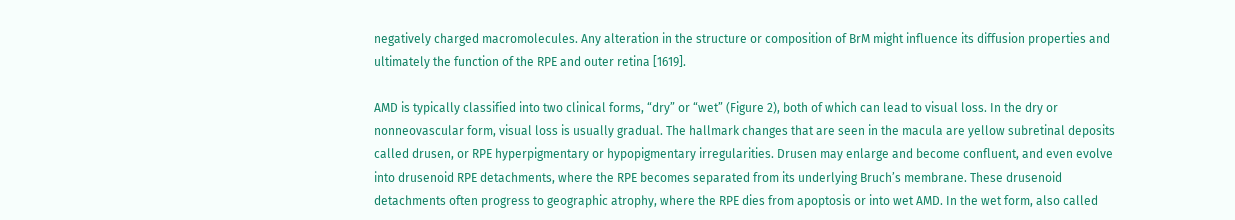negatively charged macromolecules. Any alteration in the structure or composition of BrM might influence its diffusion properties and ultimately the function of the RPE and outer retina [1619].

AMD is typically classified into two clinical forms, “dry” or “wet” (Figure 2), both of which can lead to visual loss. In the dry or nonneovascular form, visual loss is usually gradual. The hallmark changes that are seen in the macula are yellow subretinal deposits called drusen, or RPE hyperpigmentary or hypopigmentary irregularities. Drusen may enlarge and become confluent, and even evolve into drusenoid RPE detachments, where the RPE becomes separated from its underlying Bruch’s membrane. These drusenoid detachments often progress to geographic atrophy, where the RPE dies from apoptosis or into wet AMD. In the wet form, also called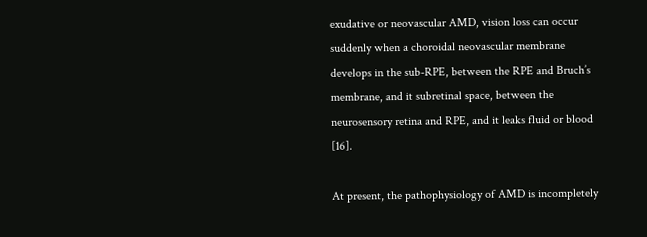exudative or neovascular AMD, vision loss can occur suddenly when a choroidal neovascular membrane develops in the sub-RPE, between the RPE and Bruch’s membrane, and it subretinal space, between the neurosensory retina and RPE, and it leaks fluid or blood [16].

At present, the pathophysiology of AMD is incompletely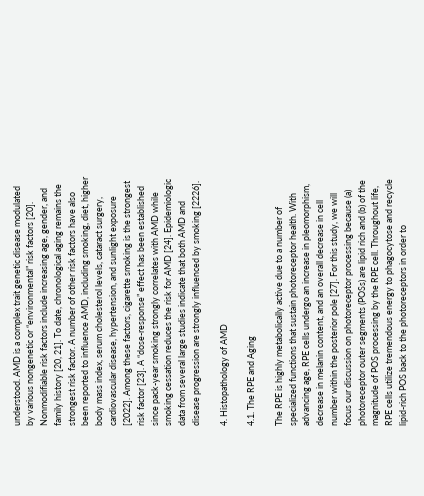understood. AMD is a complex trait genetic disease modulated by various nongenetic or “environmental” risk factors [20]. Nonmodifiable risk factors include increasing age, gender, and family history [20, 21]. To date, chronological aging remains the strongest risk factor. A number of other risk factors have also been reported to influence AMD, including smoking, diet, higher body mass index, serum cholesterol levels, cataract surgery, cardiovascular disease, hypertension, and sunlight exposure [2022]. Among these factors, cigarette smoking is the strongest risk factor [23]. A “dose-response” effect has been established since pack-year smoking strongly correlates with AMD while smoking cessation reduces the risk for AMD [24]. Epidemiologic data from several large studies indicate that both AMD and disease progression are strongly influenced by smoking [2226].

4. Histopathology of AMD

4.1. The RPE and Aging

The RPE is highly metabolically active due to a number of specialized functions that sustain photoreceptor health. With advancing age, RPE cells undergo an increase in pleomorphism, decrease in melanin content, and an overall decrease in cell number within the posterior pole [27]. For this study, we will focus our discussion on photoreceptor processing because (a) photoreceptor outer segments (POSs) are lipid rich and (b) of the magnitude of POS processing by the RPE cell. Throughout life, RPE cells utilize tremendous energy to phagocytose and recycle lipid-rich POS back to the photoreceptors in order to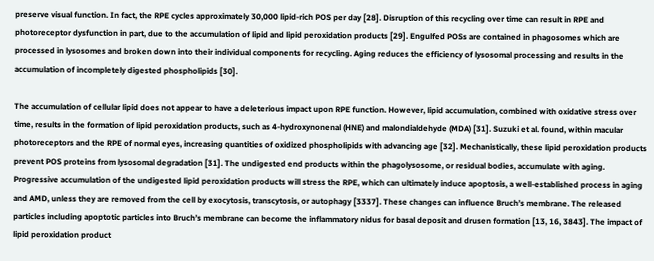preserve visual function. In fact, the RPE cycles approximately 30,000 lipid-rich POS per day [28]. Disruption of this recycling over time can result in RPE and photoreceptor dysfunction in part, due to the accumulation of lipid and lipid peroxidation products [29]. Engulfed POSs are contained in phagosomes which are processed in lysosomes and broken down into their individual components for recycling. Aging reduces the efficiency of lysosomal processing and results in the accumulation of incompletely digested phospholipids [30].

The accumulation of cellular lipid does not appear to have a deleterious impact upon RPE function. However, lipid accumulation, combined with oxidative stress over time, results in the formation of lipid peroxidation products, such as 4-hydroxynonenal (HNE) and malondialdehyde (MDA) [31]. Suzuki et al. found, within macular photoreceptors and the RPE of normal eyes, increasing quantities of oxidized phospholipids with advancing age [32]. Mechanistically, these lipid peroxidation products prevent POS proteins from lysosomal degradation [31]. The undigested end products within the phagolysosome, or residual bodies, accumulate with aging. Progressive accumulation of the undigested lipid peroxidation products will stress the RPE, which can ultimately induce apoptosis, a well-established process in aging and AMD, unless they are removed from the cell by exocytosis, transcytosis, or autophagy [3337]. These changes can influence Bruch’s membrane. The released particles including apoptotic particles into Bruch’s membrane can become the inflammatory nidus for basal deposit and drusen formation [13, 16, 3843]. The impact of lipid peroxidation product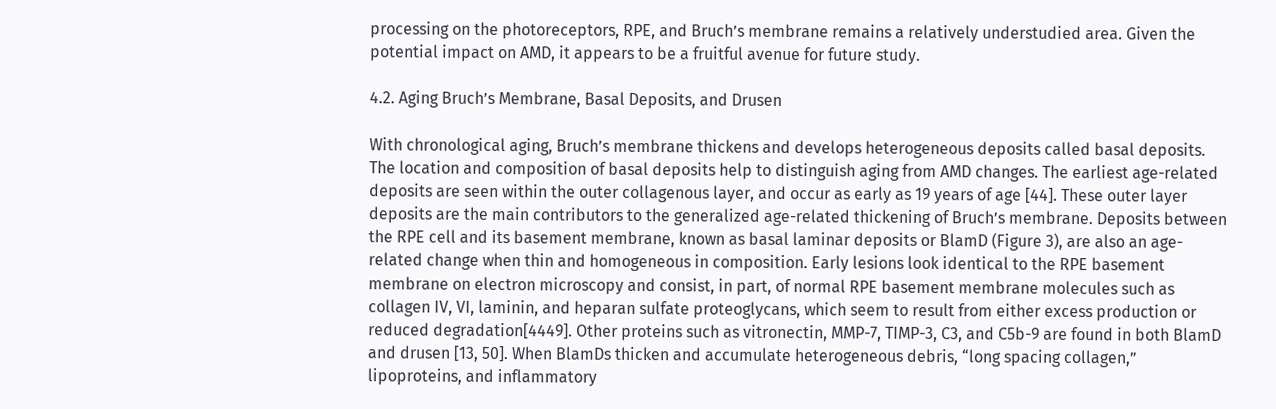processing on the photoreceptors, RPE, and Bruch’s membrane remains a relatively understudied area. Given the potential impact on AMD, it appears to be a fruitful avenue for future study.

4.2. Aging Bruch’s Membrane, Basal Deposits, and Drusen

With chronological aging, Bruch’s membrane thickens and develops heterogeneous deposits called basal deposits. The location and composition of basal deposits help to distinguish aging from AMD changes. The earliest age-related deposits are seen within the outer collagenous layer, and occur as early as 19 years of age [44]. These outer layer deposits are the main contributors to the generalized age-related thickening of Bruch’s membrane. Deposits between the RPE cell and its basement membrane, known as basal laminar deposits or BlamD (Figure 3), are also an age-related change when thin and homogeneous in composition. Early lesions look identical to the RPE basement membrane on electron microscopy and consist, in part, of normal RPE basement membrane molecules such as collagen IV, VI, laminin, and heparan sulfate proteoglycans, which seem to result from either excess production or reduced degradation[4449]. Other proteins such as vitronectin, MMP-7, TIMP-3, C3, and C5b-9 are found in both BlamD and drusen [13, 50]. When BlamDs thicken and accumulate heterogeneous debris, “long spacing collagen,” lipoproteins, and inflammatory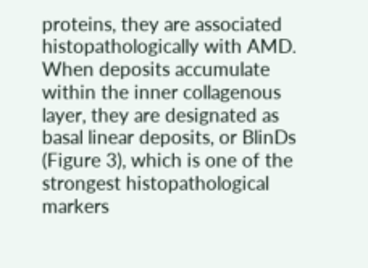proteins, they are associated histopathologically with AMD. When deposits accumulate within the inner collagenous layer, they are designated as basal linear deposits, or BlinDs (Figure 3), which is one of the strongest histopathological markers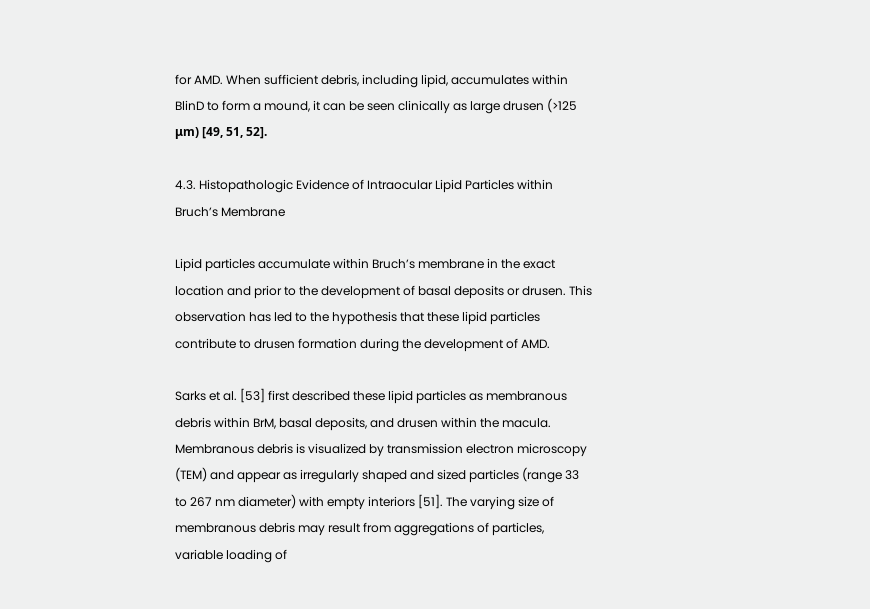for AMD. When sufficient debris, including lipid, accumulates within BlinD to form a mound, it can be seen clinically as large drusen (>125 μm) [49, 51, 52].

4.3. Histopathologic Evidence of Intraocular Lipid Particles within Bruch’s Membrane

Lipid particles accumulate within Bruch’s membrane in the exact location and prior to the development of basal deposits or drusen. This observation has led to the hypothesis that these lipid particles contribute to drusen formation during the development of AMD.

Sarks et al. [53] first described these lipid particles as membranous debris within BrM, basal deposits, and drusen within the macula. Membranous debris is visualized by transmission electron microscopy (TEM) and appear as irregularly shaped and sized particles (range 33 to 267 nm diameter) with empty interiors [51]. The varying size of membranous debris may result from aggregations of particles, variable loading of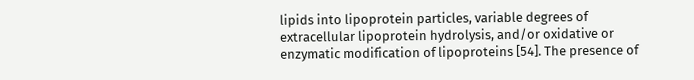lipids into lipoprotein particles, variable degrees of extracellular lipoprotein hydrolysis, and/or oxidative or enzymatic modification of lipoproteins [54]. The presence of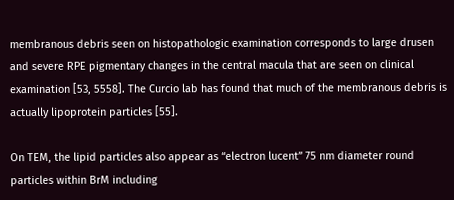membranous debris seen on histopathologic examination corresponds to large drusen and severe RPE pigmentary changes in the central macula that are seen on clinical examination [53, 5558]. The Curcio lab has found that much of the membranous debris is actually lipoprotein particles [55].

On TEM, the lipid particles also appear as “electron lucent” 75 nm diameter round particles within BrM including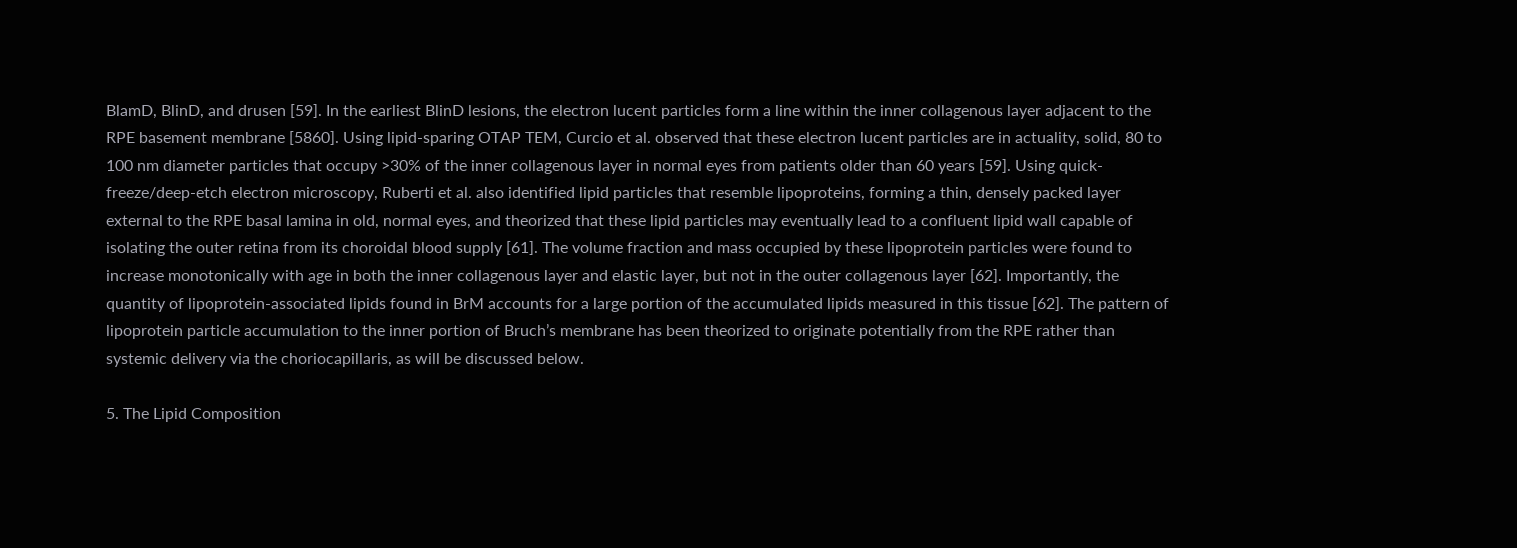BlamD, BlinD, and drusen [59]. In the earliest BlinD lesions, the electron lucent particles form a line within the inner collagenous layer adjacent to the RPE basement membrane [5860]. Using lipid-sparing OTAP TEM, Curcio et al. observed that these electron lucent particles are in actuality, solid, 80 to 100 nm diameter particles that occupy >30% of the inner collagenous layer in normal eyes from patients older than 60 years [59]. Using quick-freeze/deep-etch electron microscopy, Ruberti et al. also identified lipid particles that resemble lipoproteins, forming a thin, densely packed layer external to the RPE basal lamina in old, normal eyes, and theorized that these lipid particles may eventually lead to a confluent lipid wall capable of isolating the outer retina from its choroidal blood supply [61]. The volume fraction and mass occupied by these lipoprotein particles were found to increase monotonically with age in both the inner collagenous layer and elastic layer, but not in the outer collagenous layer [62]. Importantly, the quantity of lipoprotein-associated lipids found in BrM accounts for a large portion of the accumulated lipids measured in this tissue [62]. The pattern of lipoprotein particle accumulation to the inner portion of Bruch’s membrane has been theorized to originate potentially from the RPE rather than systemic delivery via the choriocapillaris, as will be discussed below.

5. The Lipid Composition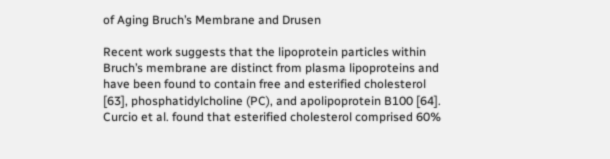of Aging Bruch’s Membrane and Drusen

Recent work suggests that the lipoprotein particles within Bruch’s membrane are distinct from plasma lipoproteins and have been found to contain free and esterified cholesterol [63], phosphatidylcholine (PC), and apolipoprotein B100 [64]. Curcio et al. found that esterified cholesterol comprised 60%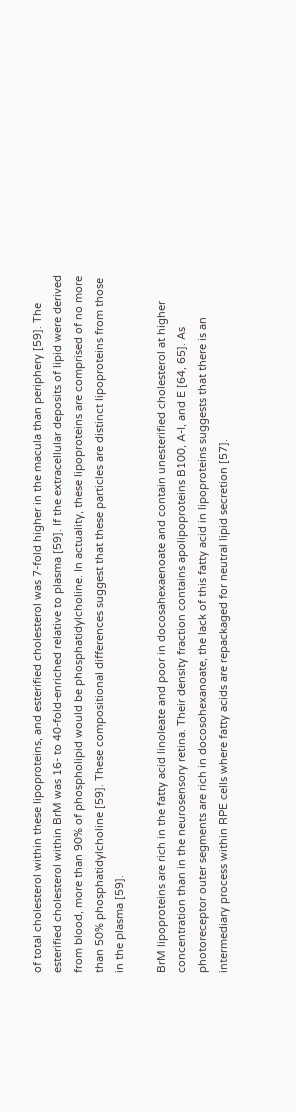of total cholesterol within these lipoproteins, and esterified cholesterol was 7-fold higher in the macula than periphery [59]. The esterified cholesterol within BrM was 16- to 40-fold-enriched relative to plasma [59]. If the extracellular deposits of lipid were derived from blood, more than 90% of phospholipid would be phosphatidylcholine. In actuality, these lipoproteins are comprised of no more than 50% phosphatidylcholine [59]. These compositional differences suggest that these particles are distinct lipoproteins from those in the plasma [59].

BrM lipoproteins are rich in the fatty acid linoleate and poor in docosahexaenoate and contain unesterified cholesterol at higher concentration than in the neurosensory retina. Their density fraction contains apolipoproteins B100, A-I, and E [64, 65]. As photoreceptor outer segments are rich in docosohexanoate, the lack of this fatty acid in lipoproteins suggests that there is an intermediary process within RPE cells where fatty acids are repackaged for neutral lipid secretion [57].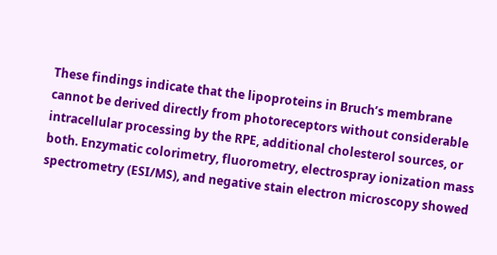These findings indicate that the lipoproteins in Bruch’s membrane cannot be derived directly from photoreceptors without considerable intracellular processing by the RPE, additional cholesterol sources, or both. Enzymatic colorimetry, fluorometry, electrospray ionization mass spectrometry (ESI/MS), and negative stain electron microscopy showed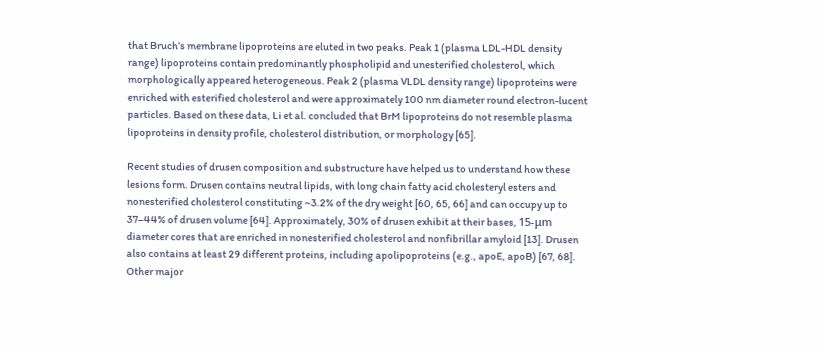that Bruch’s membrane lipoproteins are eluted in two peaks. Peak 1 (plasma LDL-HDL density range) lipoproteins contain predominantly phospholipid and unesterified cholesterol, which morphologically appeared heterogeneous. Peak 2 (plasma VLDL density range) lipoproteins were enriched with esterified cholesterol and were approximately 100 nm diameter round electron-lucent particles. Based on these data, Li et al. concluded that BrM lipoproteins do not resemble plasma lipoproteins in density profile, cholesterol distribution, or morphology [65].

Recent studies of drusen composition and substructure have helped us to understand how these lesions form. Drusen contains neutral lipids, with long chain fatty acid cholesteryl esters and nonesterified cholesterol constituting ~3.2% of the dry weight [60, 65, 66] and can occupy up to 37–44% of drusen volume [64]. Approximately, 30% of drusen exhibit at their bases, 15-μm diameter cores that are enriched in nonesterified cholesterol and nonfibrillar amyloid [13]. Drusen also contains at least 29 different proteins, including apolipoproteins (e.g., apoE, apoB) [67, 68]. Other major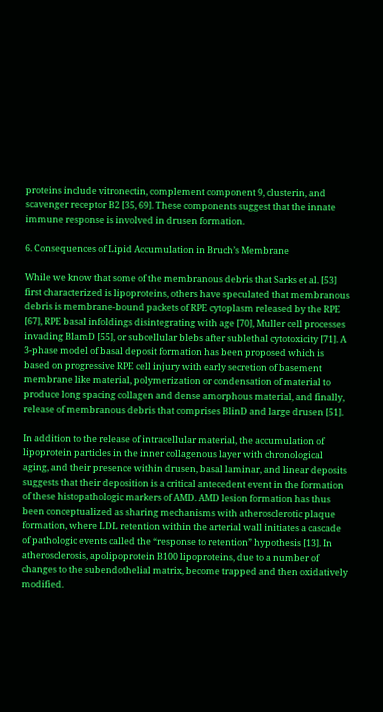proteins include vitronectin, complement component 9, clusterin, and scavenger receptor B2 [35, 69]. These components suggest that the innate immune response is involved in drusen formation.

6. Consequences of Lipid Accumulation in Bruch’s Membrane

While we know that some of the membranous debris that Sarks et al. [53] first characterized is lipoproteins, others have speculated that membranous debris is membrane-bound packets of RPE cytoplasm released by the RPE [67], RPE basal infoldings disintegrating with age [70], Muller cell processes invading BlamD [55], or subcellular blebs after sublethal cytotoxicity [71]. A 3-phase model of basal deposit formation has been proposed which is based on progressive RPE cell injury with early secretion of basement membrane like material, polymerization or condensation of material to produce long spacing collagen and dense amorphous material, and finally, release of membranous debris that comprises BlinD and large drusen [51].

In addition to the release of intracellular material, the accumulation of lipoprotein particles in the inner collagenous layer with chronological aging, and their presence within drusen, basal laminar, and linear deposits suggests that their deposition is a critical antecedent event in the formation of these histopathologic markers of AMD. AMD lesion formation has thus been conceptualized as sharing mechanisms with atherosclerotic plaque formation, where LDL retention within the arterial wall initiates a cascade of pathologic events called the “response to retention” hypothesis [13]. In atherosclerosis, apolipoprotein B100 lipoproteins, due to a number of changes to the subendothelial matrix, become trapped and then oxidatively modified.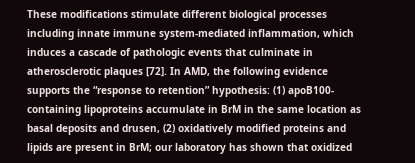These modifications stimulate different biological processes including innate immune system-mediated inflammation, which induces a cascade of pathologic events that culminate in atherosclerotic plaques [72]. In AMD, the following evidence supports the “response to retention” hypothesis: (1) apoB100-containing lipoproteins accumulate in BrM in the same location as basal deposits and drusen, (2) oxidatively modified proteins and lipids are present in BrM; our laboratory has shown that oxidized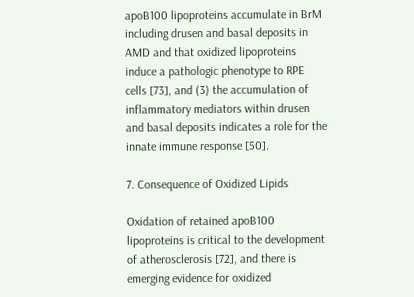apoB100 lipoproteins accumulate in BrM including drusen and basal deposits in AMD and that oxidized lipoproteins induce a pathologic phenotype to RPE cells [73], and (3) the accumulation of inflammatory mediators within drusen and basal deposits indicates a role for the innate immune response [50].

7. Consequence of Oxidized Lipids

Oxidation of retained apoB100 lipoproteins is critical to the development of atherosclerosis [72], and there is emerging evidence for oxidized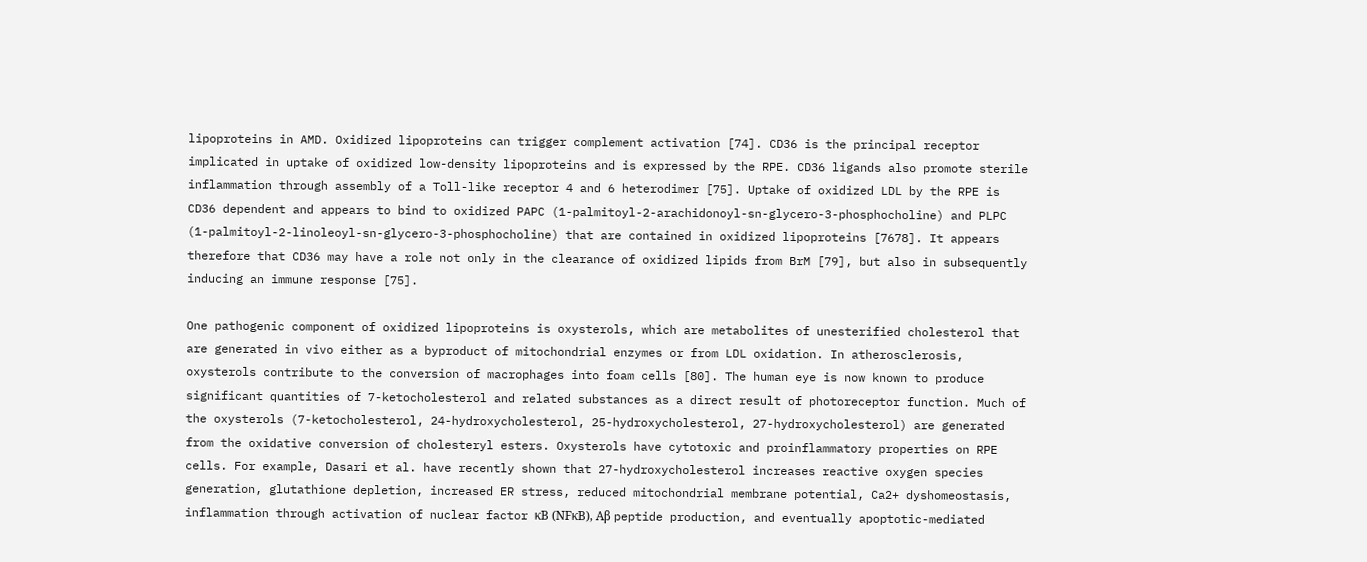lipoproteins in AMD. Oxidized lipoproteins can trigger complement activation [74]. CD36 is the principal receptor implicated in uptake of oxidized low-density lipoproteins and is expressed by the RPE. CD36 ligands also promote sterile inflammation through assembly of a Toll-like receptor 4 and 6 heterodimer [75]. Uptake of oxidized LDL by the RPE is CD36 dependent and appears to bind to oxidized PAPC (1-palmitoyl-2-arachidonoyl-sn-glycero-3-phosphocholine) and PLPC (1-palmitoyl-2-linoleoyl-sn-glycero-3-phosphocholine) that are contained in oxidized lipoproteins [7678]. It appears therefore that CD36 may have a role not only in the clearance of oxidized lipids from BrM [79], but also in subsequently inducing an immune response [75].

One pathogenic component of oxidized lipoproteins is oxysterols, which are metabolites of unesterified cholesterol that are generated in vivo either as a byproduct of mitochondrial enzymes or from LDL oxidation. In atherosclerosis, oxysterols contribute to the conversion of macrophages into foam cells [80]. The human eye is now known to produce significant quantities of 7-ketocholesterol and related substances as a direct result of photoreceptor function. Much of the oxysterols (7-ketocholesterol, 24-hydroxycholesterol, 25-hydroxycholesterol, 27-hydroxycholesterol) are generated from the oxidative conversion of cholesteryl esters. Oxysterols have cytotoxic and proinflammatory properties on RPE cells. For example, Dasari et al. have recently shown that 27-hydroxycholesterol increases reactive oxygen species generation, glutathione depletion, increased ER stress, reduced mitochondrial membrane potential, Ca2+ dyshomeostasis, inflammation through activation of nuclear factor κB (NFκB), Aβ peptide production, and eventually apoptotic-mediated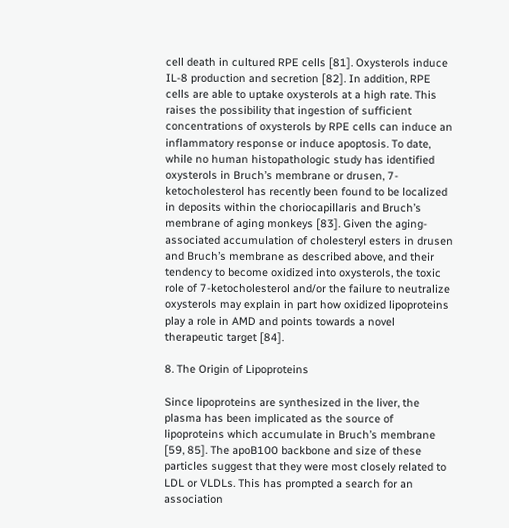cell death in cultured RPE cells [81]. Oxysterols induce IL-8 production and secretion [82]. In addition, RPE cells are able to uptake oxysterols at a high rate. This raises the possibility that ingestion of sufficient concentrations of oxysterols by RPE cells can induce an inflammatory response or induce apoptosis. To date, while no human histopathologic study has identified oxysterols in Bruch’s membrane or drusen, 7-ketocholesterol has recently been found to be localized in deposits within the choriocapillaris and Bruch’s membrane of aging monkeys [83]. Given the aging-associated accumulation of cholesteryl esters in drusen and Bruch’s membrane as described above, and their tendency to become oxidized into oxysterols, the toxic role of 7-ketocholesterol and/or the failure to neutralize oxysterols may explain in part how oxidized lipoproteins play a role in AMD and points towards a novel therapeutic target [84].

8. The Origin of Lipoproteins

Since lipoproteins are synthesized in the liver, the plasma has been implicated as the source of lipoproteins which accumulate in Bruch’s membrane [59, 85]. The apoB100 backbone and size of these particles suggest that they were most closely related to LDL or VLDLs. This has prompted a search for an association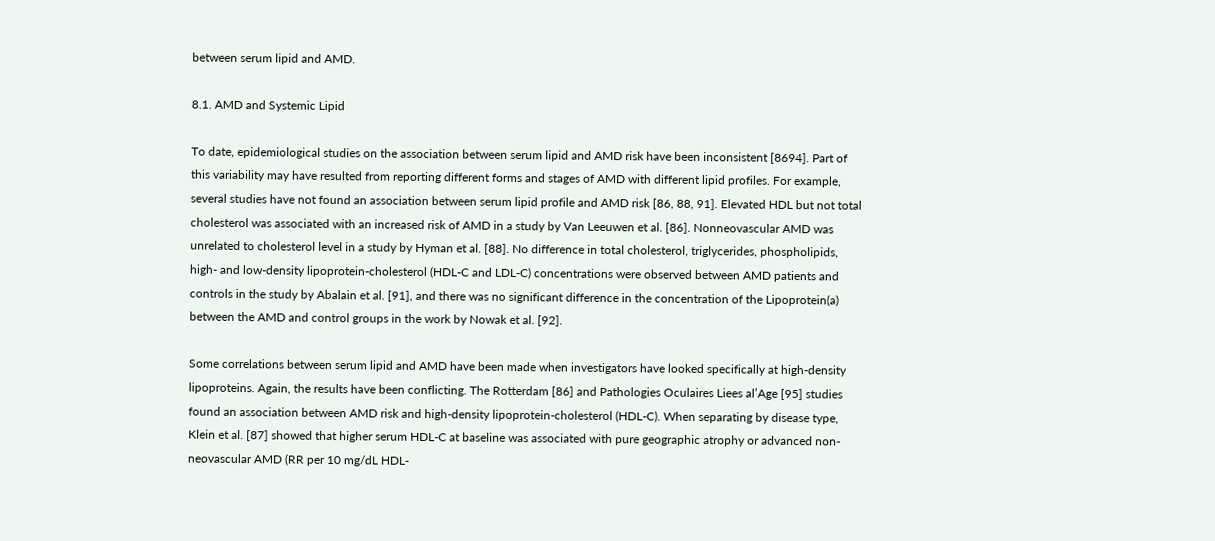between serum lipid and AMD.

8.1. AMD and Systemic Lipid

To date, epidemiological studies on the association between serum lipid and AMD risk have been inconsistent [8694]. Part of this variability may have resulted from reporting different forms and stages of AMD with different lipid profiles. For example, several studies have not found an association between serum lipid profile and AMD risk [86, 88, 91]. Elevated HDL but not total cholesterol was associated with an increased risk of AMD in a study by Van Leeuwen et al. [86]. Nonneovascular AMD was unrelated to cholesterol level in a study by Hyman et al. [88]. No difference in total cholesterol, triglycerides, phospholipids, high- and low-density lipoprotein-cholesterol (HDL-C and LDL-C) concentrations were observed between AMD patients and controls in the study by Abalain et al. [91], and there was no significant difference in the concentration of the Lipoprotein(a) between the AMD and control groups in the work by Nowak et al. [92].

Some correlations between serum lipid and AMD have been made when investigators have looked specifically at high-density lipoproteins. Again, the results have been conflicting. The Rotterdam [86] and Pathologies Oculaires Liees al’Age [95] studies found an association between AMD risk and high-density lipoprotein-cholesterol (HDL-C). When separating by disease type, Klein et al. [87] showed that higher serum HDL-C at baseline was associated with pure geographic atrophy or advanced non-neovascular AMD (RR per 10 mg/dL HDL-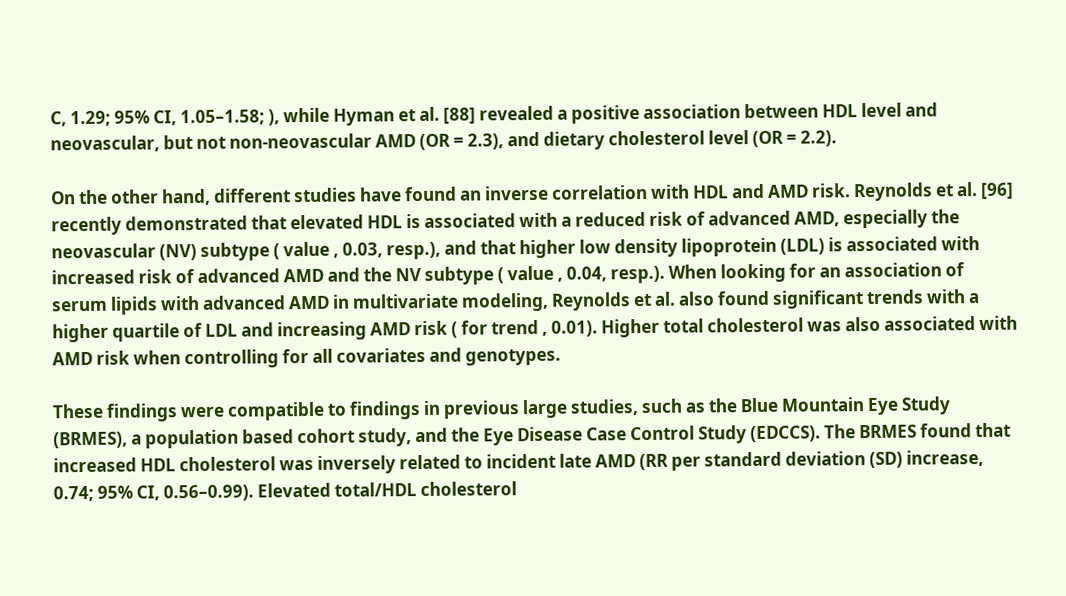C, 1.29; 95% CI, 1.05–1.58; ), while Hyman et al. [88] revealed a positive association between HDL level and neovascular, but not non-neovascular AMD (OR = 2.3), and dietary cholesterol level (OR = 2.2).

On the other hand, different studies have found an inverse correlation with HDL and AMD risk. Reynolds et al. [96] recently demonstrated that elevated HDL is associated with a reduced risk of advanced AMD, especially the neovascular (NV) subtype ( value , 0.03, resp.), and that higher low density lipoprotein (LDL) is associated with increased risk of advanced AMD and the NV subtype ( value , 0.04, resp.). When looking for an association of serum lipids with advanced AMD in multivariate modeling, Reynolds et al. also found significant trends with a higher quartile of LDL and increasing AMD risk ( for trend , 0.01). Higher total cholesterol was also associated with AMD risk when controlling for all covariates and genotypes.

These findings were compatible to findings in previous large studies, such as the Blue Mountain Eye Study (BRMES), a population based cohort study, and the Eye Disease Case Control Study (EDCCS). The BRMES found that increased HDL cholesterol was inversely related to incident late AMD (RR per standard deviation (SD) increase, 0.74; 95% CI, 0.56–0.99). Elevated total/HDL cholesterol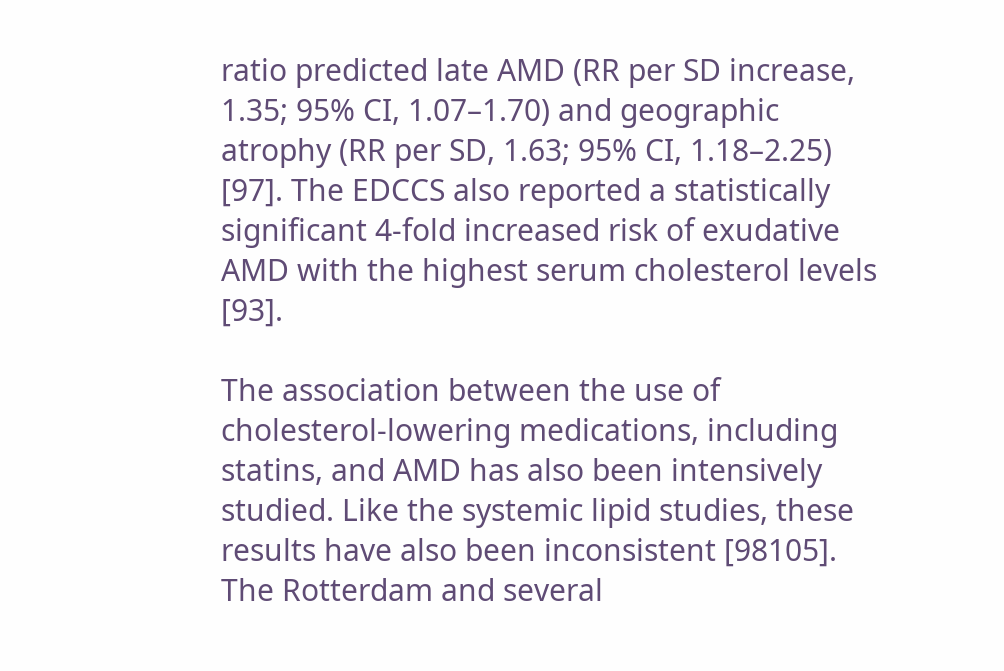ratio predicted late AMD (RR per SD increase, 1.35; 95% CI, 1.07–1.70) and geographic atrophy (RR per SD, 1.63; 95% CI, 1.18–2.25) [97]. The EDCCS also reported a statistically significant 4-fold increased risk of exudative AMD with the highest serum cholesterol levels [93].

The association between the use of cholesterol-lowering medications, including statins, and AMD has also been intensively studied. Like the systemic lipid studies, these results have also been inconsistent [98105]. The Rotterdam and several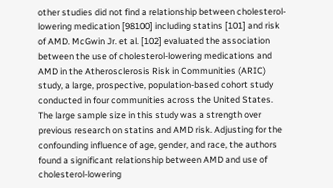other studies did not find a relationship between cholesterol-lowering medication [98100] including statins [101] and risk of AMD. McGwin Jr. et al. [102] evaluated the association between the use of cholesterol-lowering medications and AMD in the Atherosclerosis Risk in Communities (ARIC) study, a large, prospective, population-based cohort study conducted in four communities across the United States. The large sample size in this study was a strength over previous research on statins and AMD risk. Adjusting for the confounding influence of age, gender, and race, the authors found a significant relationship between AMD and use of cholesterol-lowering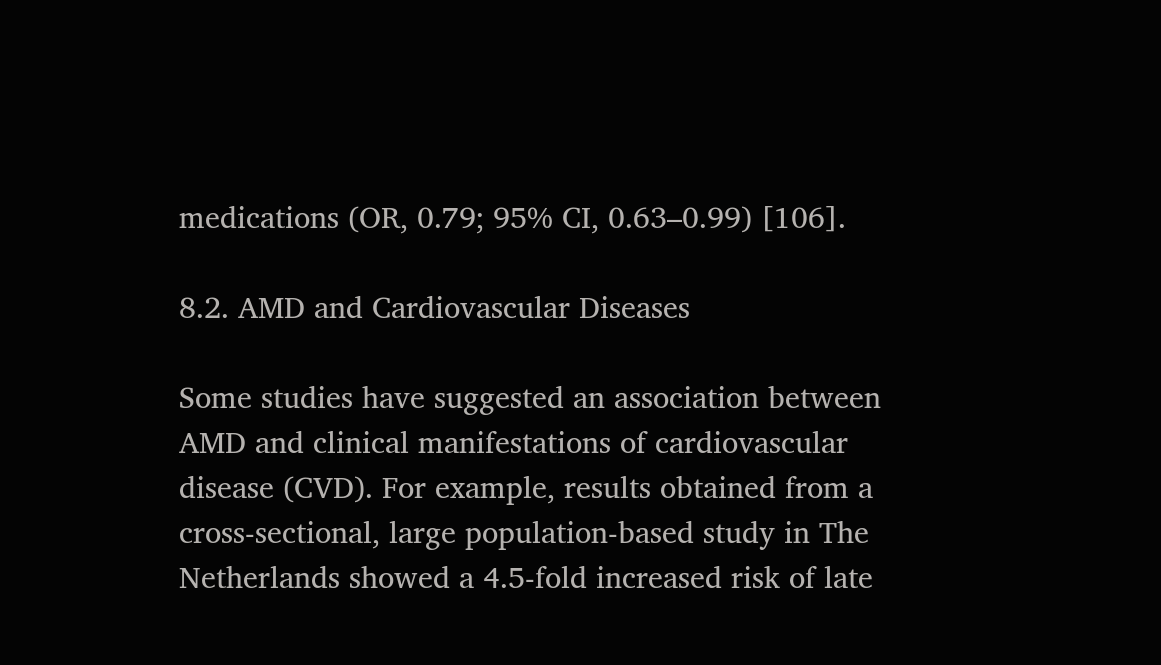medications (OR, 0.79; 95% CI, 0.63–0.99) [106].

8.2. AMD and Cardiovascular Diseases

Some studies have suggested an association between AMD and clinical manifestations of cardiovascular disease (CVD). For example, results obtained from a cross-sectional, large population-based study in The Netherlands showed a 4.5-fold increased risk of late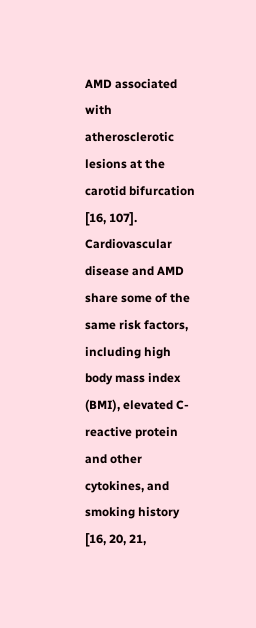AMD associated with atherosclerotic lesions at the carotid bifurcation [16, 107]. Cardiovascular disease and AMD share some of the same risk factors, including high body mass index (BMI), elevated C-reactive protein and other cytokines, and smoking history [16, 20, 21,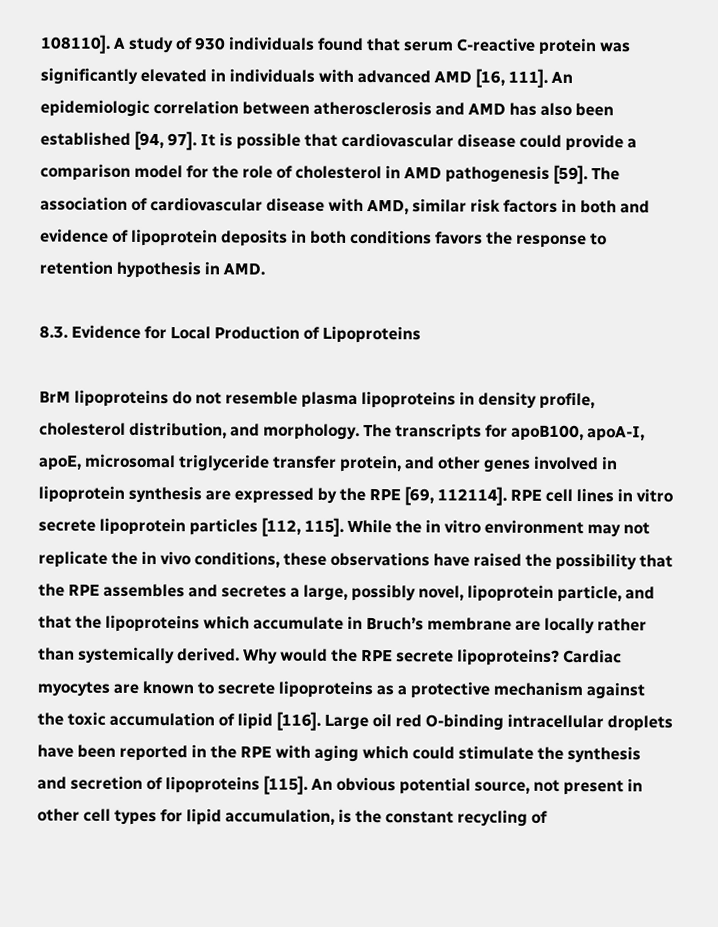108110]. A study of 930 individuals found that serum C-reactive protein was significantly elevated in individuals with advanced AMD [16, 111]. An epidemiologic correlation between atherosclerosis and AMD has also been established [94, 97]. It is possible that cardiovascular disease could provide a comparison model for the role of cholesterol in AMD pathogenesis [59]. The association of cardiovascular disease with AMD, similar risk factors in both and evidence of lipoprotein deposits in both conditions favors the response to retention hypothesis in AMD.

8.3. Evidence for Local Production of Lipoproteins

BrM lipoproteins do not resemble plasma lipoproteins in density profile, cholesterol distribution, and morphology. The transcripts for apoB100, apoA-I, apoE, microsomal triglyceride transfer protein, and other genes involved in lipoprotein synthesis are expressed by the RPE [69, 112114]. RPE cell lines in vitro secrete lipoprotein particles [112, 115]. While the in vitro environment may not replicate the in vivo conditions, these observations have raised the possibility that the RPE assembles and secretes a large, possibly novel, lipoprotein particle, and that the lipoproteins which accumulate in Bruch’s membrane are locally rather than systemically derived. Why would the RPE secrete lipoproteins? Cardiac myocytes are known to secrete lipoproteins as a protective mechanism against the toxic accumulation of lipid [116]. Large oil red O-binding intracellular droplets have been reported in the RPE with aging which could stimulate the synthesis and secretion of lipoproteins [115]. An obvious potential source, not present in other cell types for lipid accumulation, is the constant recycling of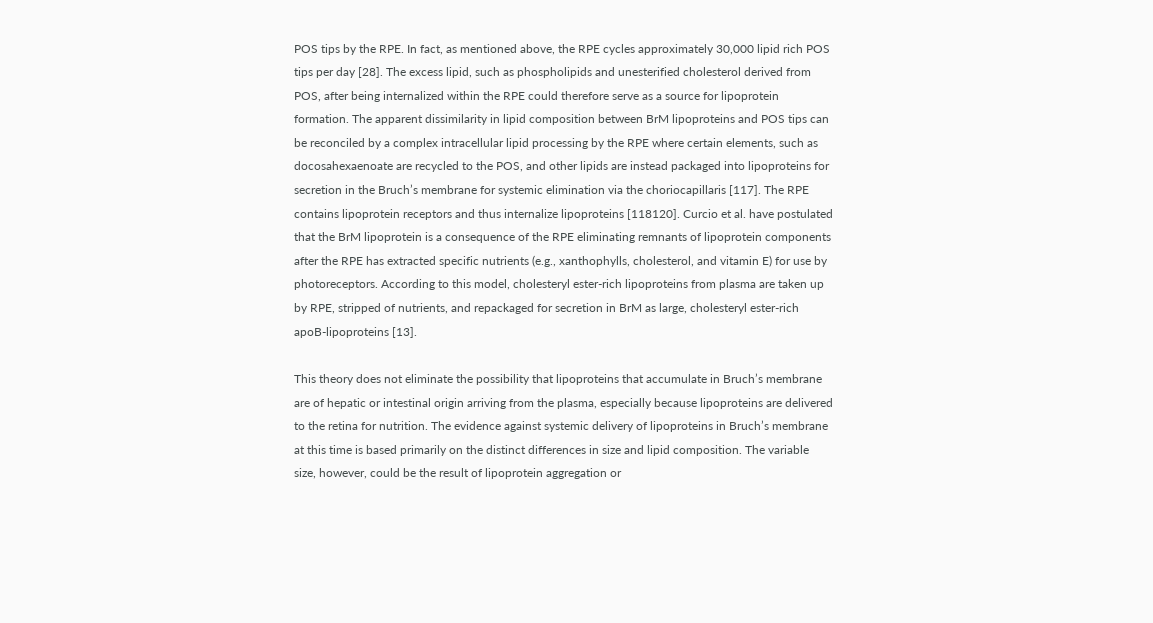POS tips by the RPE. In fact, as mentioned above, the RPE cycles approximately 30,000 lipid rich POS tips per day [28]. The excess lipid, such as phospholipids and unesterified cholesterol derived from POS, after being internalized within the RPE could therefore serve as a source for lipoprotein formation. The apparent dissimilarity in lipid composition between BrM lipoproteins and POS tips can be reconciled by a complex intracellular lipid processing by the RPE where certain elements, such as docosahexaenoate are recycled to the POS, and other lipids are instead packaged into lipoproteins for secretion in the Bruch’s membrane for systemic elimination via the choriocapillaris [117]. The RPE contains lipoprotein receptors and thus internalize lipoproteins [118120]. Curcio et al. have postulated that the BrM lipoprotein is a consequence of the RPE eliminating remnants of lipoprotein components after the RPE has extracted specific nutrients (e.g., xanthophylls, cholesterol, and vitamin E) for use by photoreceptors. According to this model, cholesteryl ester-rich lipoproteins from plasma are taken up by RPE, stripped of nutrients, and repackaged for secretion in BrM as large, cholesteryl ester-rich apoB-lipoproteins [13].

This theory does not eliminate the possibility that lipoproteins that accumulate in Bruch’s membrane are of hepatic or intestinal origin arriving from the plasma, especially because lipoproteins are delivered to the retina for nutrition. The evidence against systemic delivery of lipoproteins in Bruch’s membrane at this time is based primarily on the distinct differences in size and lipid composition. The variable size, however, could be the result of lipoprotein aggregation or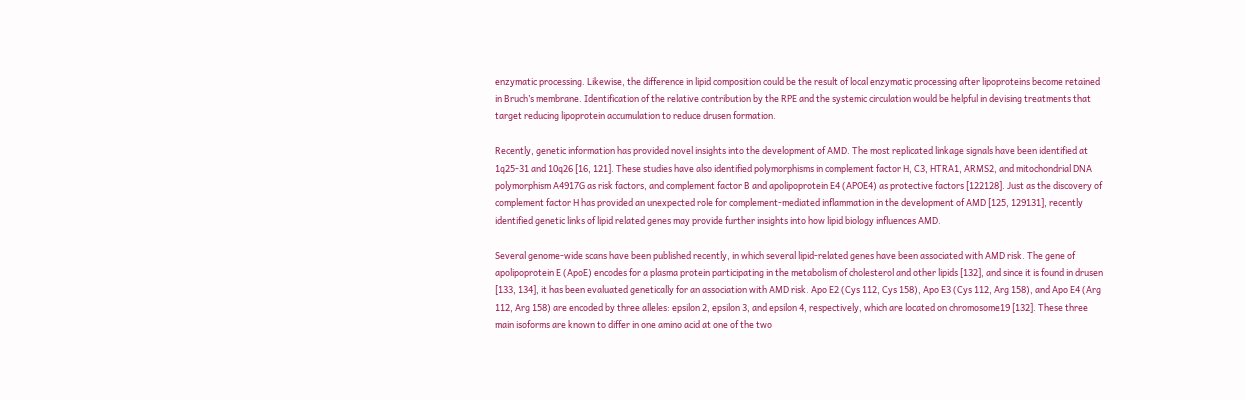enzymatic processing. Likewise, the difference in lipid composition could be the result of local enzymatic processing after lipoproteins become retained in Bruch’s membrane. Identification of the relative contribution by the RPE and the systemic circulation would be helpful in devising treatments that target reducing lipoprotein accumulation to reduce drusen formation.

Recently, genetic information has provided novel insights into the development of AMD. The most replicated linkage signals have been identified at 1q25-31 and 10q26 [16, 121]. These studies have also identified polymorphisms in complement factor H, C3, HTRA1, ARMS2, and mitochondrial DNA polymorphism A4917G as risk factors, and complement factor B and apolipoprotein E4 (APOE4) as protective factors [122128]. Just as the discovery of complement factor H has provided an unexpected role for complement-mediated inflammation in the development of AMD [125, 129131], recently identified genetic links of lipid related genes may provide further insights into how lipid biology influences AMD.

Several genome-wide scans have been published recently, in which several lipid-related genes have been associated with AMD risk. The gene of apolipoprotein E (ApoE) encodes for a plasma protein participating in the metabolism of cholesterol and other lipids [132], and since it is found in drusen [133, 134], it has been evaluated genetically for an association with AMD risk. Apo E2 (Cys 112, Cys 158), Apo E3 (Cys 112, Arg 158), and Apo E4 (Arg 112, Arg 158) are encoded by three alleles: epsilon 2, epsilon 3, and epsilon 4, respectively, which are located on chromosome19 [132]. These three main isoforms are known to differ in one amino acid at one of the two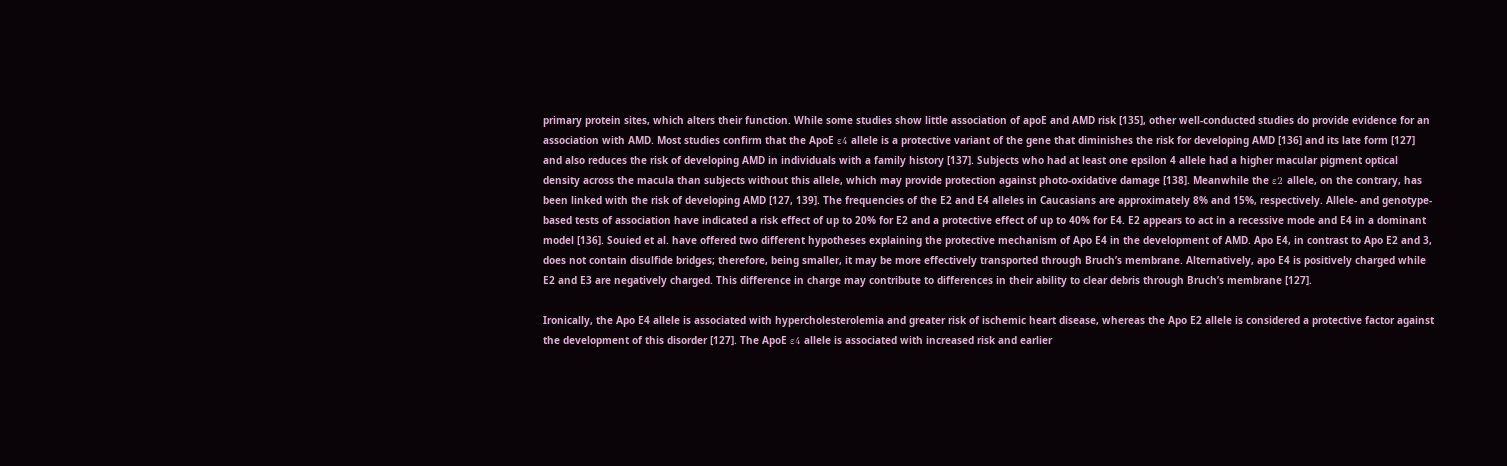primary protein sites, which alters their function. While some studies show little association of apoE and AMD risk [135], other well-conducted studies do provide evidence for an association with AMD. Most studies confirm that the ApoE ε4 allele is a protective variant of the gene that diminishes the risk for developing AMD [136] and its late form [127] and also reduces the risk of developing AMD in individuals with a family history [137]. Subjects who had at least one epsilon 4 allele had a higher macular pigment optical density across the macula than subjects without this allele, which may provide protection against photo-oxidative damage [138]. Meanwhile the ε2 allele, on the contrary, has been linked with the risk of developing AMD [127, 139]. The frequencies of the E2 and E4 alleles in Caucasians are approximately 8% and 15%, respectively. Allele- and genotype-based tests of association have indicated a risk effect of up to 20% for E2 and a protective effect of up to 40% for E4. E2 appears to act in a recessive mode and E4 in a dominant model [136]. Souied et al. have offered two different hypotheses explaining the protective mechanism of Apo E4 in the development of AMD. Apo E4, in contrast to Apo E2 and 3, does not contain disulfide bridges; therefore, being smaller, it may be more effectively transported through Bruch’s membrane. Alternatively, apo E4 is positively charged while E2 and E3 are negatively charged. This difference in charge may contribute to differences in their ability to clear debris through Bruch’s membrane [127].

Ironically, the Apo E4 allele is associated with hypercholesterolemia and greater risk of ischemic heart disease, whereas the Apo E2 allele is considered a protective factor against the development of this disorder [127]. The ApoE ε4 allele is associated with increased risk and earlier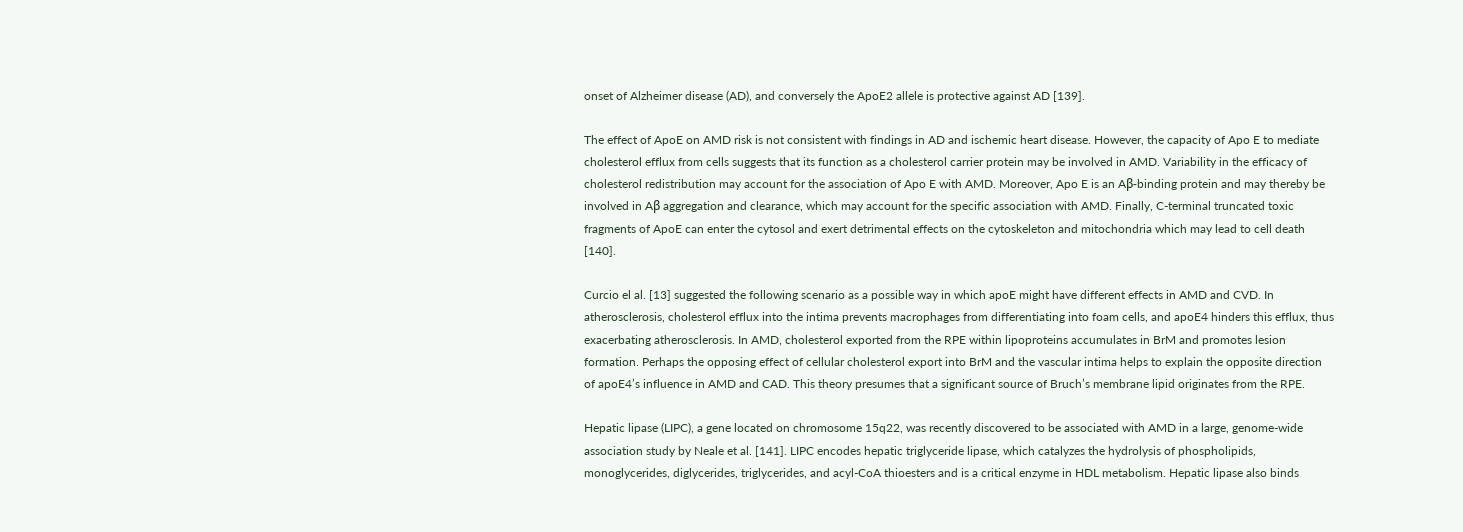onset of Alzheimer disease (AD), and conversely the ApoE2 allele is protective against AD [139].

The effect of ApoE on AMD risk is not consistent with findings in AD and ischemic heart disease. However, the capacity of Apo E to mediate cholesterol efflux from cells suggests that its function as a cholesterol carrier protein may be involved in AMD. Variability in the efficacy of cholesterol redistribution may account for the association of Apo E with AMD. Moreover, Apo E is an Aβ-binding protein and may thereby be involved in Aβ aggregation and clearance, which may account for the specific association with AMD. Finally, C-terminal truncated toxic fragments of ApoE can enter the cytosol and exert detrimental effects on the cytoskeleton and mitochondria which may lead to cell death [140].

Curcio el al. [13] suggested the following scenario as a possible way in which apoE might have different effects in AMD and CVD. In atherosclerosis, cholesterol efflux into the intima prevents macrophages from differentiating into foam cells, and apoE4 hinders this efflux, thus exacerbating atherosclerosis. In AMD, cholesterol exported from the RPE within lipoproteins accumulates in BrM and promotes lesion formation. Perhaps the opposing effect of cellular cholesterol export into BrM and the vascular intima helps to explain the opposite direction of apoE4’s influence in AMD and CAD. This theory presumes that a significant source of Bruch’s membrane lipid originates from the RPE.

Hepatic lipase (LIPC), a gene located on chromosome 15q22, was recently discovered to be associated with AMD in a large, genome-wide association study by Neale et al. [141]. LIPC encodes hepatic triglyceride lipase, which catalyzes the hydrolysis of phospholipids, monoglycerides, diglycerides, triglycerides, and acyl-CoA thioesters and is a critical enzyme in HDL metabolism. Hepatic lipase also binds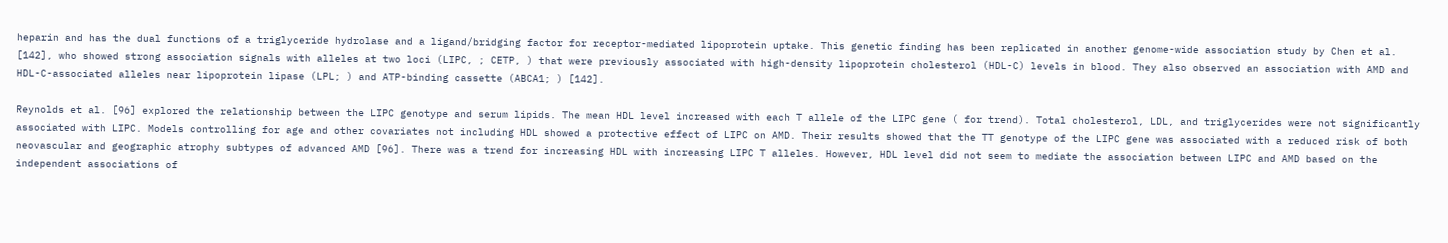heparin and has the dual functions of a triglyceride hydrolase and a ligand/bridging factor for receptor-mediated lipoprotein uptake. This genetic finding has been replicated in another genome-wide association study by Chen et al. [142], who showed strong association signals with alleles at two loci (LIPC, ; CETP, ) that were previously associated with high-density lipoprotein cholesterol (HDL-C) levels in blood. They also observed an association with AMD and HDL-C-associated alleles near lipoprotein lipase (LPL; ) and ATP-binding cassette (ABCA1; ) [142].

Reynolds et al. [96] explored the relationship between the LIPC genotype and serum lipids. The mean HDL level increased with each T allele of the LIPC gene ( for trend). Total cholesterol, LDL, and triglycerides were not significantly associated with LIPC. Models controlling for age and other covariates not including HDL showed a protective effect of LIPC on AMD. Their results showed that the TT genotype of the LIPC gene was associated with a reduced risk of both neovascular and geographic atrophy subtypes of advanced AMD [96]. There was a trend for increasing HDL with increasing LIPC T alleles. However, HDL level did not seem to mediate the association between LIPC and AMD based on the independent associations of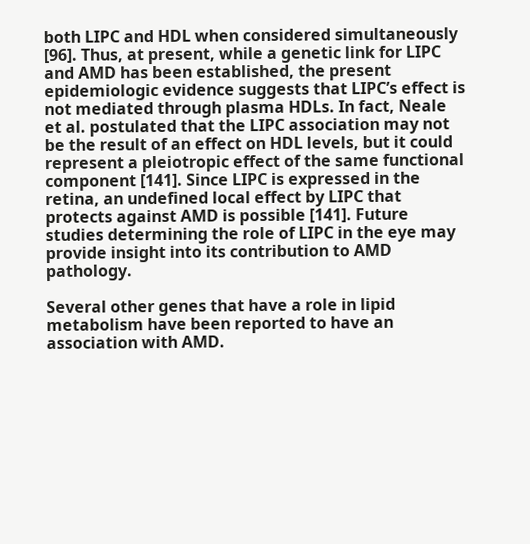both LIPC and HDL when considered simultaneously [96]. Thus, at present, while a genetic link for LIPC and AMD has been established, the present epidemiologic evidence suggests that LIPC’s effect is not mediated through plasma HDLs. In fact, Neale et al. postulated that the LIPC association may not be the result of an effect on HDL levels, but it could represent a pleiotropic effect of the same functional component [141]. Since LIPC is expressed in the retina, an undefined local effect by LIPC that protects against AMD is possible [141]. Future studies determining the role of LIPC in the eye may provide insight into its contribution to AMD pathology.

Several other genes that have a role in lipid metabolism have been reported to have an association with AMD.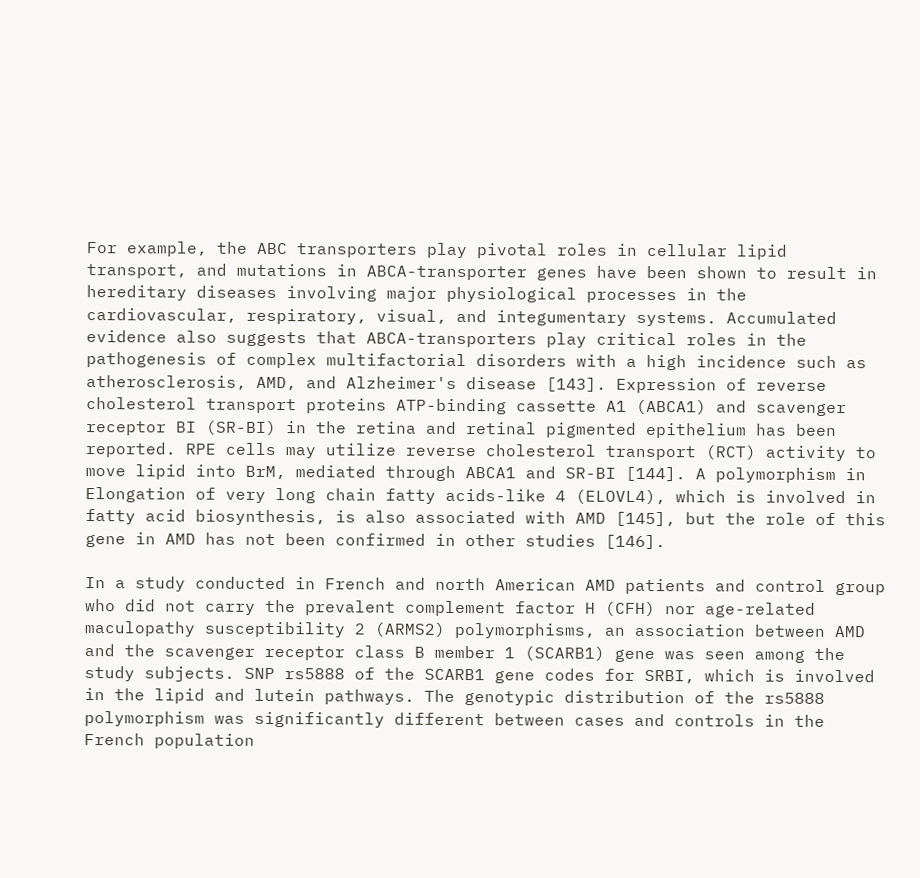For example, the ABC transporters play pivotal roles in cellular lipid transport, and mutations in ABCA-transporter genes have been shown to result in hereditary diseases involving major physiological processes in the cardiovascular, respiratory, visual, and integumentary systems. Accumulated evidence also suggests that ABCA-transporters play critical roles in the pathogenesis of complex multifactorial disorders with a high incidence such as atherosclerosis, AMD, and Alzheimer's disease [143]. Expression of reverse cholesterol transport proteins ATP-binding cassette A1 (ABCA1) and scavenger receptor BI (SR-BI) in the retina and retinal pigmented epithelium has been reported. RPE cells may utilize reverse cholesterol transport (RCT) activity to move lipid into BrM, mediated through ABCA1 and SR-BI [144]. A polymorphism in Elongation of very long chain fatty acids-like 4 (ELOVL4), which is involved in fatty acid biosynthesis, is also associated with AMD [145], but the role of this gene in AMD has not been confirmed in other studies [146].

In a study conducted in French and north American AMD patients and control group who did not carry the prevalent complement factor H (CFH) nor age-related maculopathy susceptibility 2 (ARMS2) polymorphisms, an association between AMD and the scavenger receptor class B member 1 (SCARB1) gene was seen among the study subjects. SNP rs5888 of the SCARB1 gene codes for SRBI, which is involved in the lipid and lutein pathways. The genotypic distribution of the rs5888 polymorphism was significantly different between cases and controls in the French population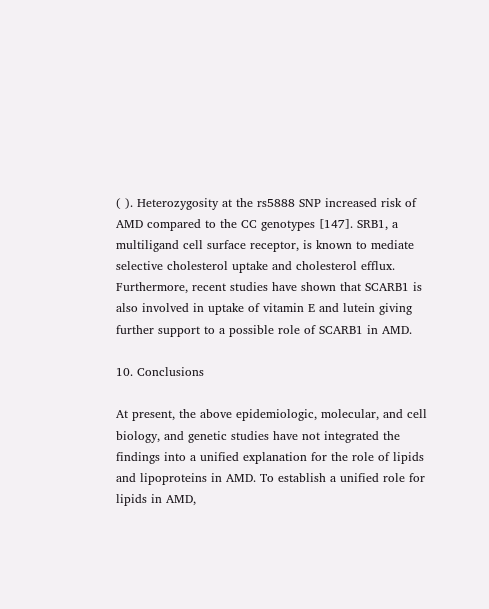( ). Heterozygosity at the rs5888 SNP increased risk of AMD compared to the CC genotypes [147]. SRB1, a multiligand cell surface receptor, is known to mediate selective cholesterol uptake and cholesterol efflux. Furthermore, recent studies have shown that SCARB1 is also involved in uptake of vitamin E and lutein giving further support to a possible role of SCARB1 in AMD.

10. Conclusions

At present, the above epidemiologic, molecular, and cell biology, and genetic studies have not integrated the findings into a unified explanation for the role of lipids and lipoproteins in AMD. To establish a unified role for lipids in AMD,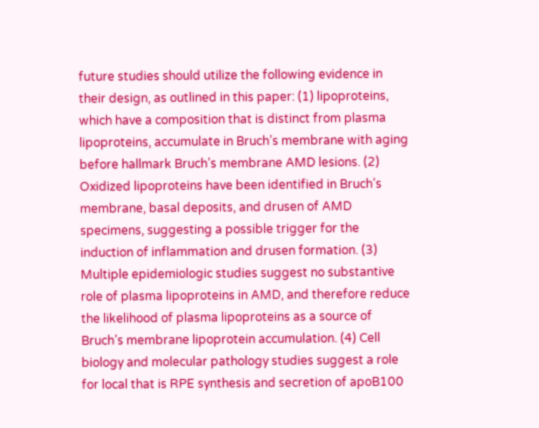future studies should utilize the following evidence in their design, as outlined in this paper: (1) lipoproteins, which have a composition that is distinct from plasma lipoproteins, accumulate in Bruch’s membrane with aging before hallmark Bruch’s membrane AMD lesions. (2) Oxidized lipoproteins have been identified in Bruch’s membrane, basal deposits, and drusen of AMD specimens, suggesting a possible trigger for the induction of inflammation and drusen formation. (3) Multiple epidemiologic studies suggest no substantive role of plasma lipoproteins in AMD, and therefore reduce the likelihood of plasma lipoproteins as a source of Bruch’s membrane lipoprotein accumulation. (4) Cell biology and molecular pathology studies suggest a role for local that is RPE synthesis and secretion of apoB100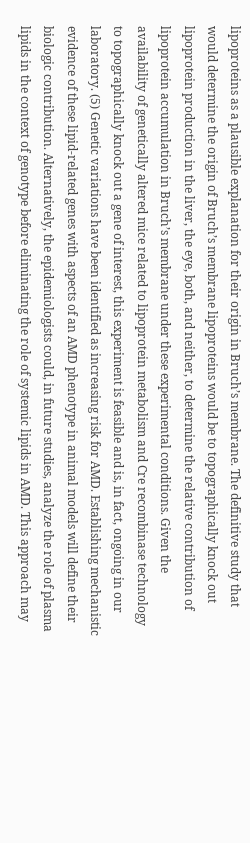lipoproteins as a plausible explanation for their origin in Bruch’s membrane. The definitive study that would determine the origin of Bruch’s membrane lipoproteins would be to topographically knock out lipoprotein production in the liver, the eye, both, and neither, to determine the relative contribution of lipoprotein accumulation in Bruch’s membrane under these experimental conditions. Given the availability of genetically altered mice related to lipoprotein metabolism and Cre recombinase technology to topographically knock out a gene of interest, this experiment is feasible and is, in fact, ongoing in our laboratory. (5) Genetic variations have been identified as increasing risk for AMD. Establishing mechanistic evidence of these lipid-related genes with aspects of an AMD phenotype in animal models will define their biologic contribution. Alternatively, the epidemiologists could, in future studies, analyze the role of plasma lipids in the context of genotype before eliminating the role of systemic lipids in AMD. This approach may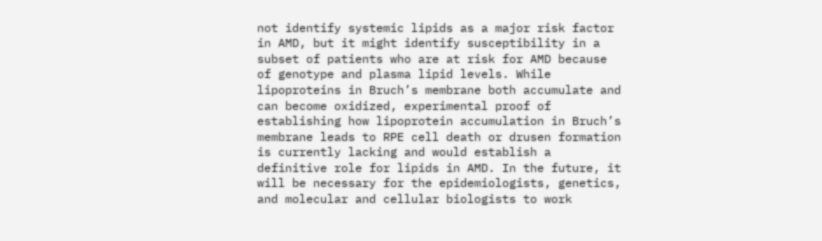not identify systemic lipids as a major risk factor in AMD, but it might identify susceptibility in a subset of patients who are at risk for AMD because of genotype and plasma lipid levels. While lipoproteins in Bruch’s membrane both accumulate and can become oxidized, experimental proof of establishing how lipoprotein accumulation in Bruch’s membrane leads to RPE cell death or drusen formation is currently lacking and would establish a definitive role for lipids in AMD. In the future, it will be necessary for the epidemiologists, genetics, and molecular and cellular biologists to work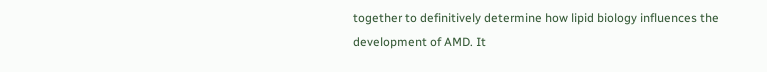together to definitively determine how lipid biology influences the development of AMD. It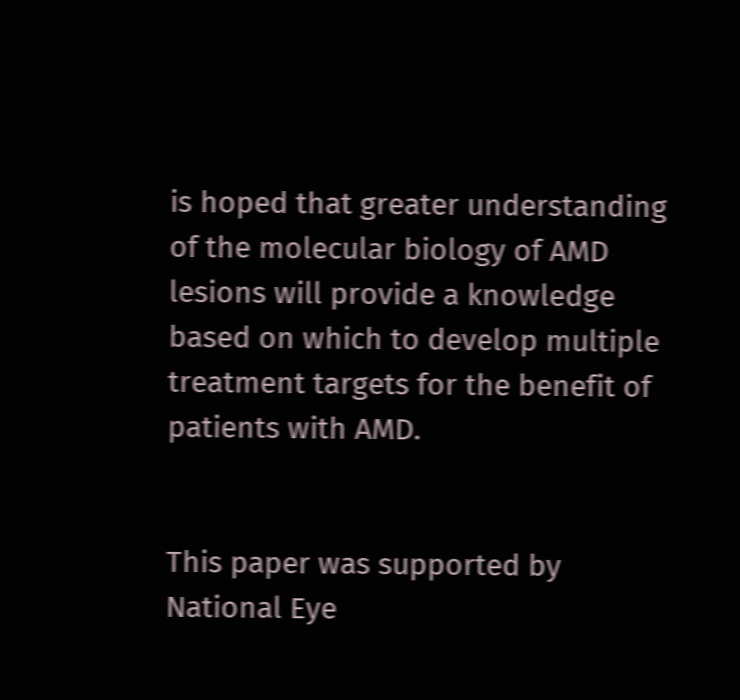is hoped that greater understanding of the molecular biology of AMD lesions will provide a knowledge based on which to develop multiple treatment targets for the benefit of patients with AMD.


This paper was supported by National Eye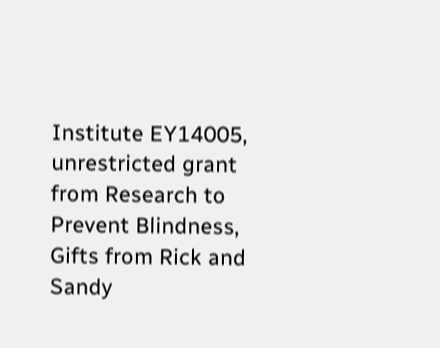Institute EY14005, unrestricted grant from Research to Prevent Blindness, Gifts from Rick and Sandy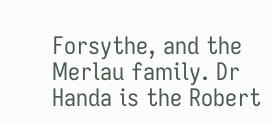Forsythe, and the Merlau family. Dr Handa is the Robert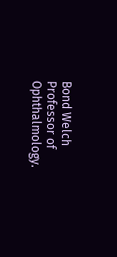Bond Welch Professor of Ophthalmology.